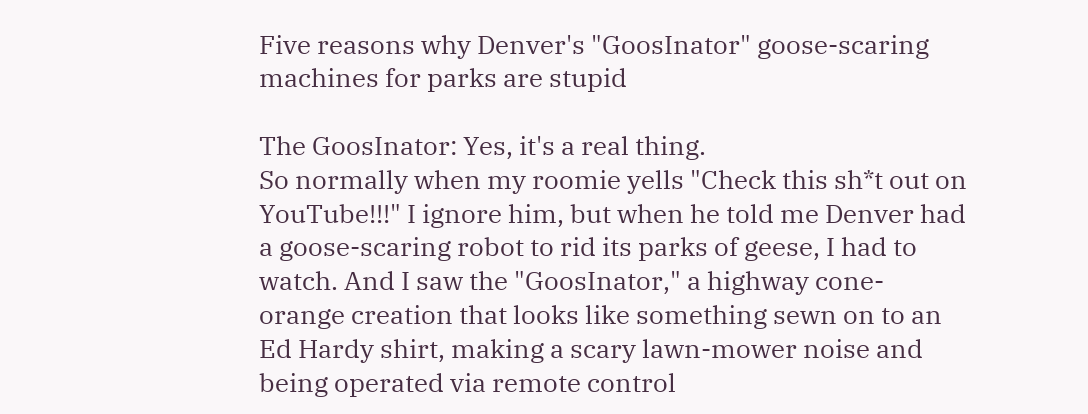Five reasons why Denver's "GoosInator" goose-scaring machines for parks are stupid

The GoosInator: Yes, it's a real thing.
So normally when my roomie yells "Check this sh*t out on YouTube!!!" I ignore him, but when he told me Denver had a goose-scaring robot to rid its parks of geese, I had to watch. And I saw the "GoosInator," a highway cone-orange creation that looks like something sewn on to an Ed Hardy shirt, making a scary lawn-mower noise and being operated via remote control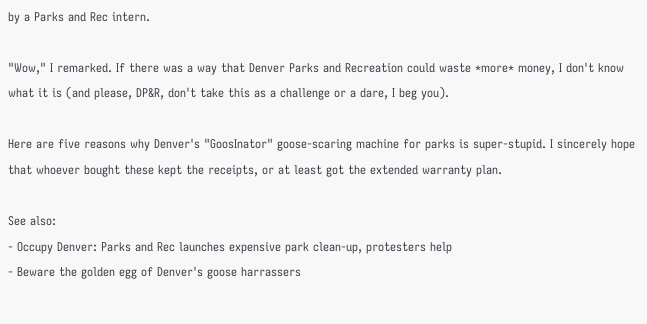by a Parks and Rec intern.

"Wow," I remarked. If there was a way that Denver Parks and Recreation could waste *more* money, I don't know what it is (and please, DP&R, don't take this as a challenge or a dare, I beg you).

Here are five reasons why Denver's "GoosInator" goose-scaring machine for parks is super-stupid. I sincerely hope that whoever bought these kept the receipts, or at least got the extended warranty plan.

See also:
- Occupy Denver: Parks and Rec launches expensive park clean-up, protesters help
- Beware the golden egg of Denver's goose harrassers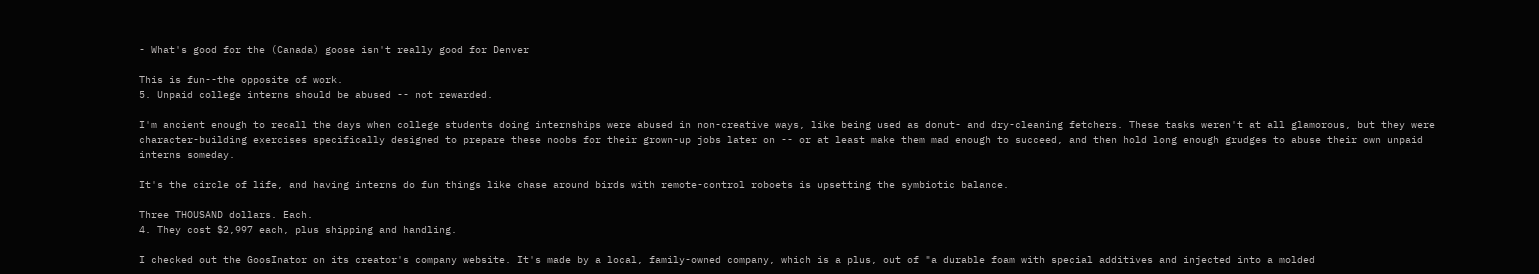- What's good for the (Canada) goose isn't really good for Denver

This is fun--the opposite of work.
5. Unpaid college interns should be abused -- not rewarded.

I'm ancient enough to recall the days when college students doing internships were abused in non-creative ways, like being used as donut- and dry-cleaning fetchers. These tasks weren't at all glamorous, but they were character-building exercises specifically designed to prepare these noobs for their grown-up jobs later on -- or at least make them mad enough to succeed, and then hold long enough grudges to abuse their own unpaid interns someday.

It's the circle of life, and having interns do fun things like chase around birds with remote-control roboets is upsetting the symbiotic balance.

Three THOUSAND dollars. Each.
4. They cost $2,997 each, plus shipping and handling.

I checked out the GoosInator on its creator's company website. It's made by a local, family-owned company, which is a plus, out of "a durable foam with special additives and injected into a molded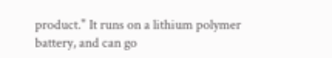product." It runs on a lithium polymer battery, and can go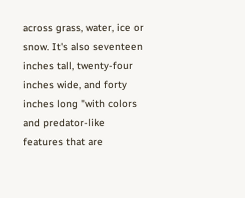across grass, water, ice or snow. It's also seventeen inches tall, twenty-four inches wide, and forty inches long "with colors and predator-like features that are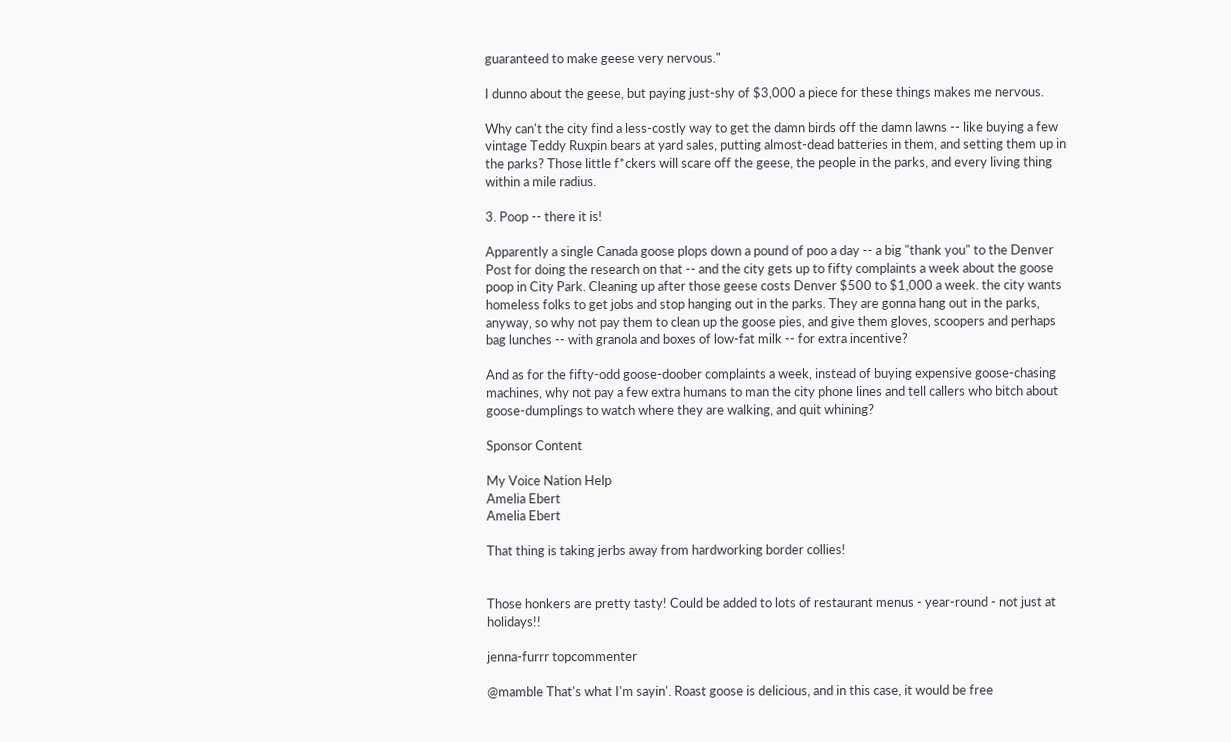guaranteed to make geese very nervous."

I dunno about the geese, but paying just-shy of $3,000 a piece for these things makes me nervous.

Why can't the city find a less-costly way to get the damn birds off the damn lawns -- like buying a few vintage Teddy Ruxpin bears at yard sales, putting almost-dead batteries in them, and setting them up in the parks? Those little f*ckers will scare off the geese, the people in the parks, and every living thing within a mile radius.

3. Poop -- there it is!

Apparently a single Canada goose plops down a pound of poo a day -- a big "thank you" to the Denver Post for doing the research on that -- and the city gets up to fifty complaints a week about the goose poop in City Park. Cleaning up after those geese costs Denver $500 to $1,000 a week. the city wants homeless folks to get jobs and stop hanging out in the parks. They are gonna hang out in the parks, anyway, so why not pay them to clean up the goose pies, and give them gloves, scoopers and perhaps bag lunches -- with granola and boxes of low-fat milk -- for extra incentive?

And as for the fifty-odd goose-doober complaints a week, instead of buying expensive goose-chasing machines, why not pay a few extra humans to man the city phone lines and tell callers who bitch about goose-dumplings to watch where they are walking, and quit whining?

Sponsor Content

My Voice Nation Help
Amelia Ebert
Amelia Ebert

That thing is taking jerbs away from hardworking border collies!


Those honkers are pretty tasty! Could be added to lots of restaurant menus - year-round - not just at holidays!!

jenna-furrr topcommenter

@mamble That's what I'm sayin'. Roast goose is delicious, and in this case, it would be free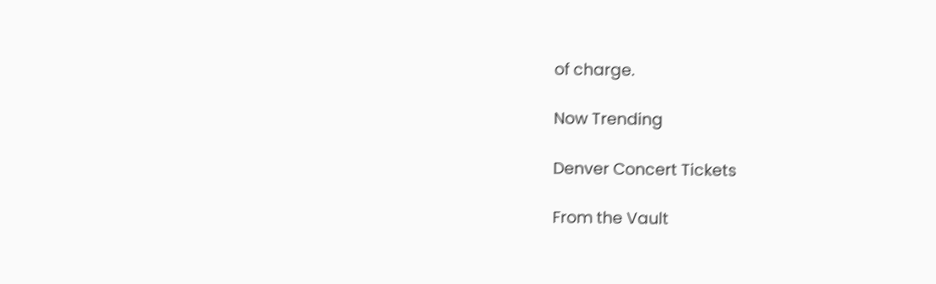of charge.

Now Trending

Denver Concert Tickets

From the Vault